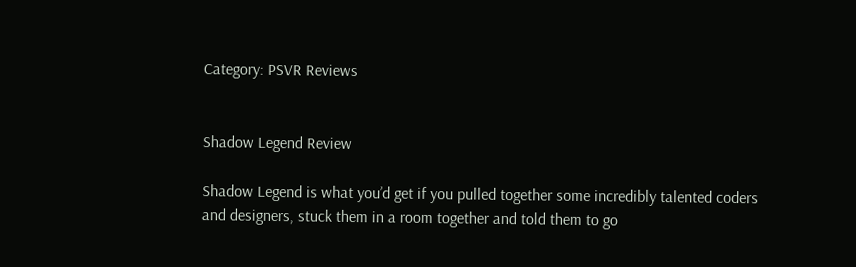Category: PSVR Reviews


Shadow Legend Review

Shadow Legend is what you’d get if you pulled together some incredibly talented coders and designers, stuck them in a room together and told them to go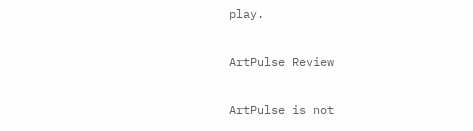play.

ArtPulse Review

ArtPulse is not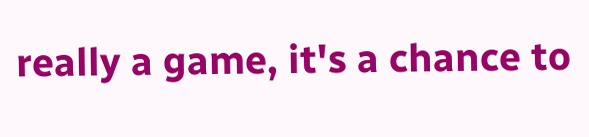really a game, it's a chance to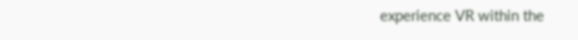experience VR within the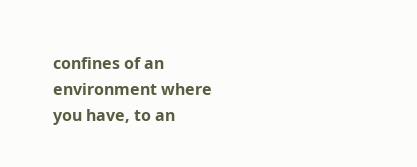confines of an environment where you have, to an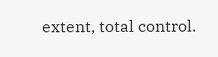extent, total control.